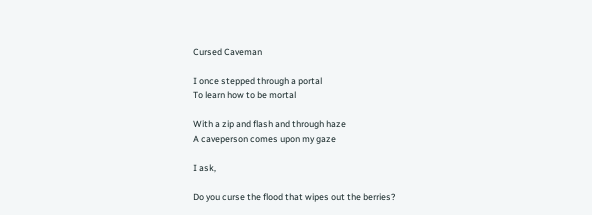Cursed Caveman

I once stepped through a portal
To learn how to be mortal

With a zip and flash and through haze
A caveperson comes upon my gaze

I ask,

Do you curse the flood that wipes out the berries?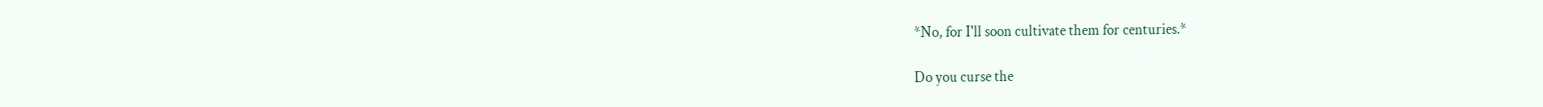*No, for I'll soon cultivate them for centuries.*

Do you curse the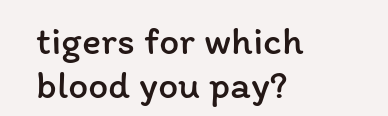tigers for which blood you pay?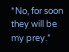*No, for soon they will be my prey.*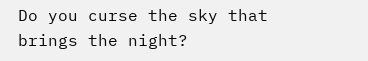Do you curse the sky that brings the night?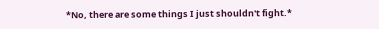*No, there are some things I just shouldn't fight.*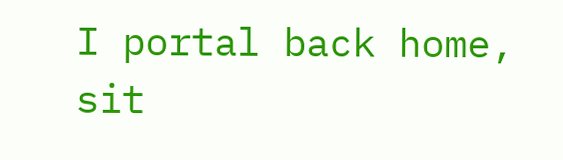I portal back home, sit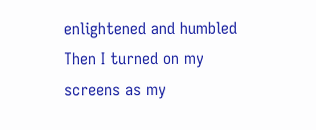enlightened and humbled
Then I turned on my screens as my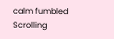calm fumbled
Scrolling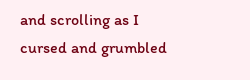and scrolling as I cursed and grumbled